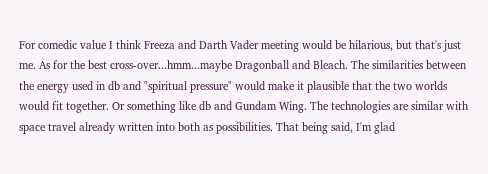For comedic value I think Freeza and Darth Vader meeting would be hilarious, but that's just me. As for the best cross-over...hmm...maybe Dragonball and Bleach. The similarities between the energy used in db and "spiritual pressure" would make it plausible that the two worlds would fit together. Or something like db and Gundam Wing. The technologies are similar with space travel already written into both as possibilities. That being said, I'm glad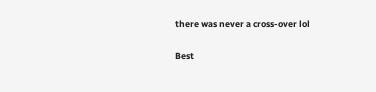there was never a cross-over lol

Best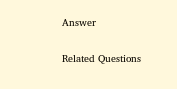Answer

Related Questions